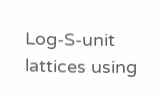Log-S-unit lattices using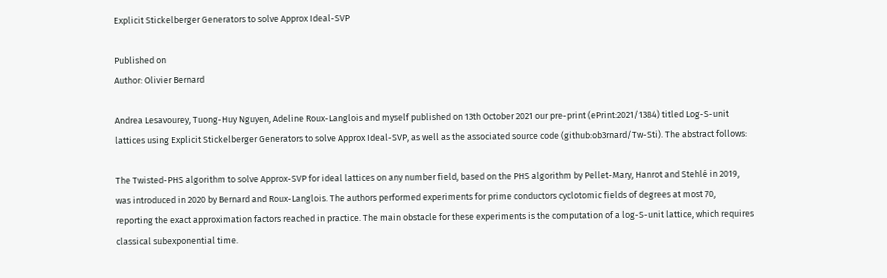Explicit Stickelberger Generators to solve Approx Ideal-SVP

Published on
Author: Olivier Bernard

Andrea Lesavourey, Tuong-Huy Nguyen, Adeline Roux-Langlois and myself published on 13th October 2021 our pre-print (ePrint:2021/1384) titled Log-S-unit lattices using Explicit Stickelberger Generators to solve Approx Ideal-SVP, as well as the associated source code (github:ob3rnard/Tw-Sti). The abstract follows:

The Twisted-PHS algorithm to solve Approx-SVP for ideal lattices on any number field, based on the PHS algorithm by Pellet-Mary, Hanrot and Stehlé in 2019, was introduced in 2020 by Bernard and Roux-Langlois. The authors performed experiments for prime conductors cyclotomic fields of degrees at most 70, reporting the exact approximation factors reached in practice. The main obstacle for these experiments is the computation of a log-S-unit lattice, which requires classical subexponential time.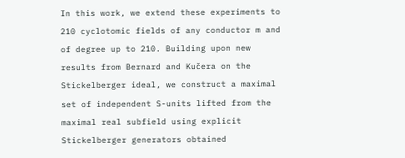In this work, we extend these experiments to 210 cyclotomic fields of any conductor m and of degree up to 210. Building upon new results from Bernard and Kučera on the Stickelberger ideal, we construct a maximal set of independent S-units lifted from the maximal real subfield using explicit Stickelberger generators obtained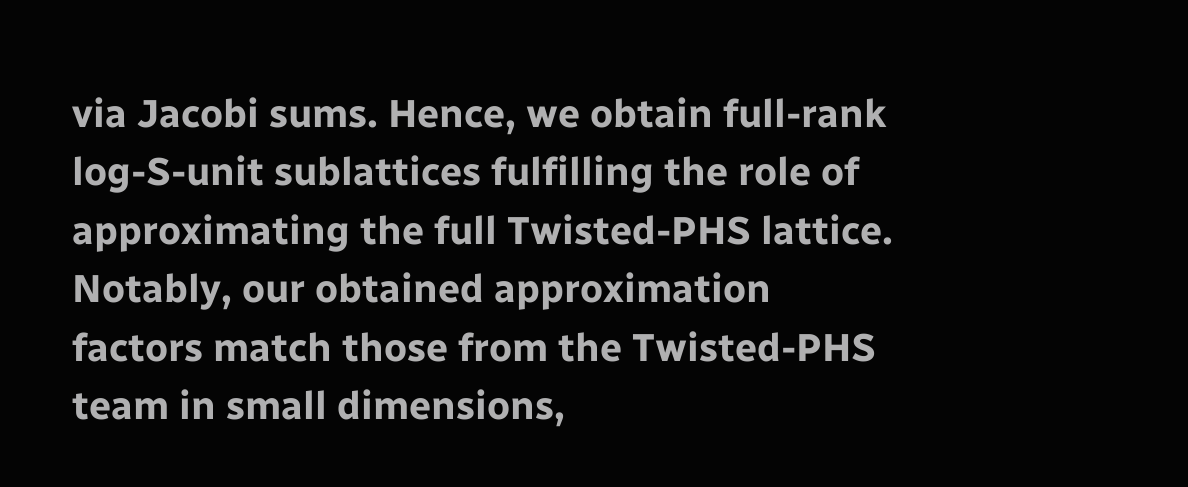via Jacobi sums. Hence, we obtain full-rank log-S-unit sublattices fulfilling the role of approximating the full Twisted-PHS lattice. Notably, our obtained approximation factors match those from the Twisted-PHS team in small dimensions,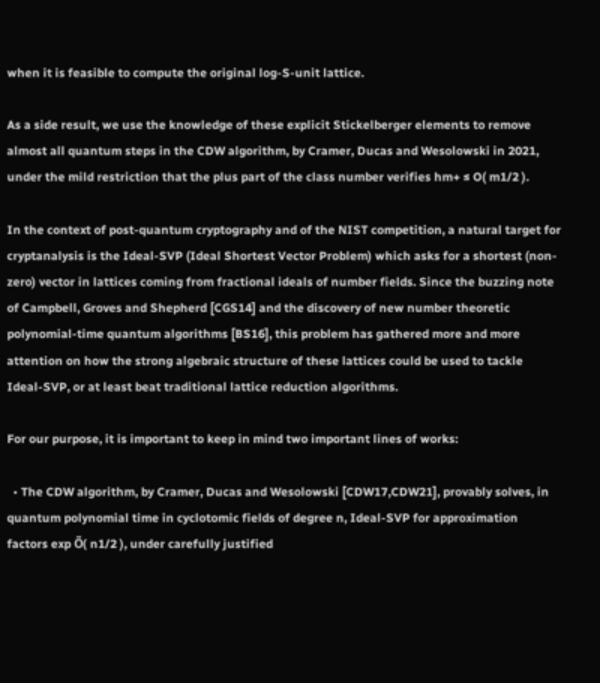when it is feasible to compute the original log-S-unit lattice.

As a side result, we use the knowledge of these explicit Stickelberger elements to remove almost all quantum steps in the CDW algorithm, by Cramer, Ducas and Wesolowski in 2021, under the mild restriction that the plus part of the class number verifies hm+ ≤ O( m1/2 ).

In the context of post-quantum cryptography and of the NIST competition, a natural target for cryptanalysis is the Ideal-SVP (Ideal Shortest Vector Problem) which asks for a shortest (non-zero) vector in lattices coming from fractional ideals of number fields. Since the buzzing note of Campbell, Groves and Shepherd [CGS14] and the discovery of new number theoretic polynomial-time quantum algorithms [BS16], this problem has gathered more and more attention on how the strong algebraic structure of these lattices could be used to tackle Ideal-SVP, or at least beat traditional lattice reduction algorithms.

For our purpose, it is important to keep in mind two important lines of works:

  • The CDW algorithm, by Cramer, Ducas and Wesolowski [CDW17,CDW21], provably solves, in quantum polynomial time in cyclotomic fields of degree n, Ideal-SVP for approximation factors exp Õ( n1/2 ), under carefully justified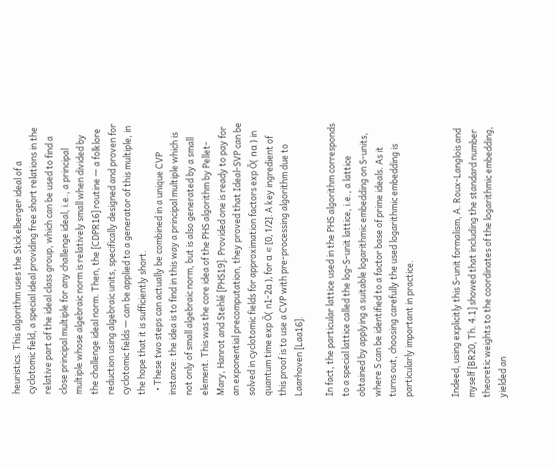heuristics. This algorithm uses the Stickelberger ideal of a cyclotomic field, a special ideal providing free short relations in the relative part of the ideal class group, which can be used to find a close principal multiple for any challenge ideal, i.e., a principal multiple whose algebraic norm is relatively small when divided by the challenge ideal norm. Then, the [CDPR16] routine — a folklore reduction using algebraic units, specifically designed and proven for cyclotomic fields — can be applied to a generator of this multiple, in the hope that it is sufficiently short.
  • These two steps can actually be combined in a unique CVP instance: the idea is to find in this way a principal multiple which is not only of small algebraic norm, but is also generated by a small element. This was the core idea of the PHS algorithm by Pellet-Mary, Hanrot and Stehlé [PHS19]. Provided one is ready to pay for an exponential precomputation, they proved that Ideal-SVP can be solved in cyclotomic fields for approximation factors exp Õ( nα ) in quantum time exp Õ( n1-2α ), for α ∊ [0, 1/2]. A key ingredient of this proof is to use a CVP with pre-processing algorithm due to Laarhoven [Laa16].

In fact, the particular lattice used in the PHS algorithm corresponds to a special lattice called the log-S-unit lattice, i.e., a lattice obtained by applying a suitable logarithmic embedding on S-units, where S can be identified to a factor base of prime ideals. As it turns out, choosing carefully the used logarithmic embedding is particularly important in practice.


Indeed, using explicitly this S-unit formalism, A. Roux-Langlois and myself [BR20, Th. 4.1] showed that including the standard number theoretic weights to the coordinates of the logarithmic embedding, yielded an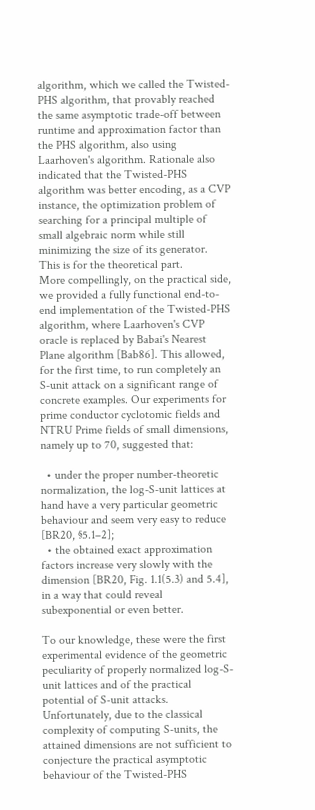algorithm, which we called the Twisted-PHS algorithm, that provably reached the same asymptotic trade-off between runtime and approximation factor than the PHS algorithm, also using Laarhoven's algorithm. Rationale also indicated that the Twisted-PHS algorithm was better encoding, as a CVP instance, the optimization problem of searching for a principal multiple of small algebraic norm while still minimizing the size of its generator. This is for the theoretical part.
More compellingly, on the practical side, we provided a fully functional end-to-end implementation of the Twisted-PHS algorithm, where Laarhoven's CVP oracle is replaced by Babai's Nearest Plane algorithm [Bab86]. This allowed, for the first time, to run completely an S-unit attack on a significant range of concrete examples. Our experiments for prime conductor cyclotomic fields and NTRU Prime fields of small dimensions, namely up to 70, suggested that:

  • under the proper number-theoretic normalization, the log-S-unit lattices at hand have a very particular geometric behaviour and seem very easy to reduce [BR20, §5.1–2];
  • the obtained exact approximation factors increase very slowly with the dimension [BR20, Fig. 1.1(5.3) and 5.4], in a way that could reveal subexponential or even better.

To our knowledge, these were the first experimental evidence of the geometric peculiarity of properly normalized log-S-unit lattices and of the practical potential of S-unit attacks. Unfortunately, due to the classical complexity of computing S-units, the attained dimensions are not sufficient to conjecture the practical asymptotic behaviour of the Twisted-PHS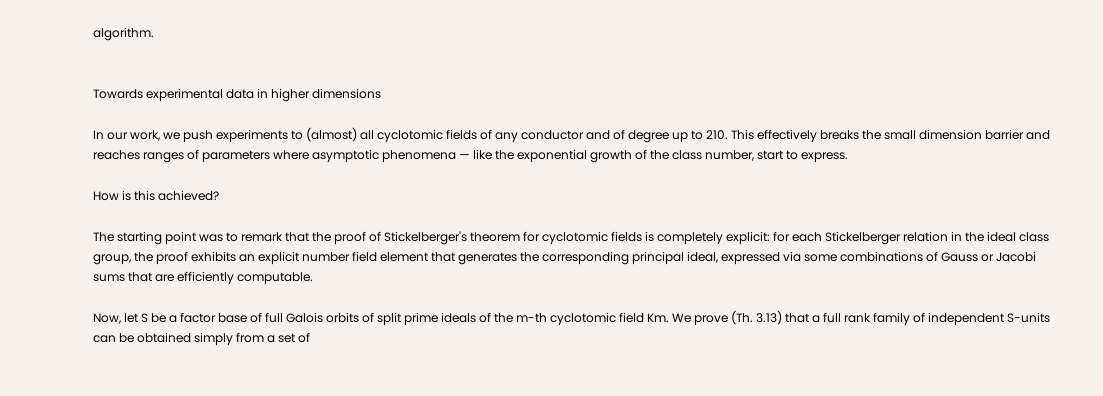algorithm.


Towards experimental data in higher dimensions

In our work, we push experiments to (almost) all cyclotomic fields of any conductor and of degree up to 210. This effectively breaks the small dimension barrier and reaches ranges of parameters where asymptotic phenomena — like the exponential growth of the class number, start to express.

How is this achieved?

The starting point was to remark that the proof of Stickelberger's theorem for cyclotomic fields is completely explicit: for each Stickelberger relation in the ideal class group, the proof exhibits an explicit number field element that generates the corresponding principal ideal, expressed via some combinations of Gauss or Jacobi sums that are efficiently computable.

Now, let S be a factor base of full Galois orbits of split prime ideals of the m-th cyclotomic field Km. We prove (Th. 3.13) that a full rank family of independent S-units can be obtained simply from a set of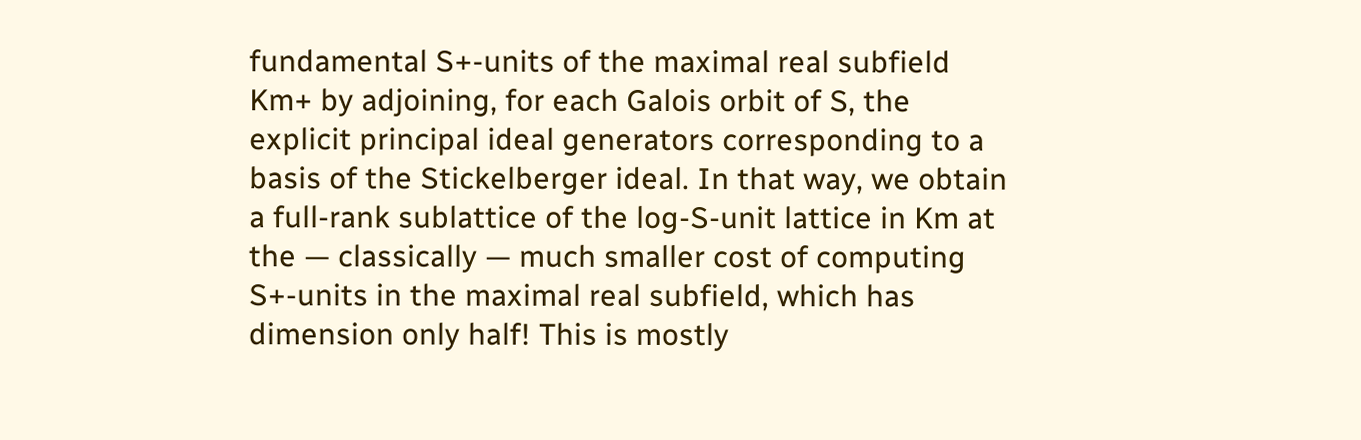fundamental S+-units of the maximal real subfield Km+ by adjoining, for each Galois orbit of S, the explicit principal ideal generators corresponding to a basis of the Stickelberger ideal. In that way, we obtain a full-rank sublattice of the log-S-unit lattice in Km at the — classically — much smaller cost of computing S+-units in the maximal real subfield, which has dimension only half! This is mostly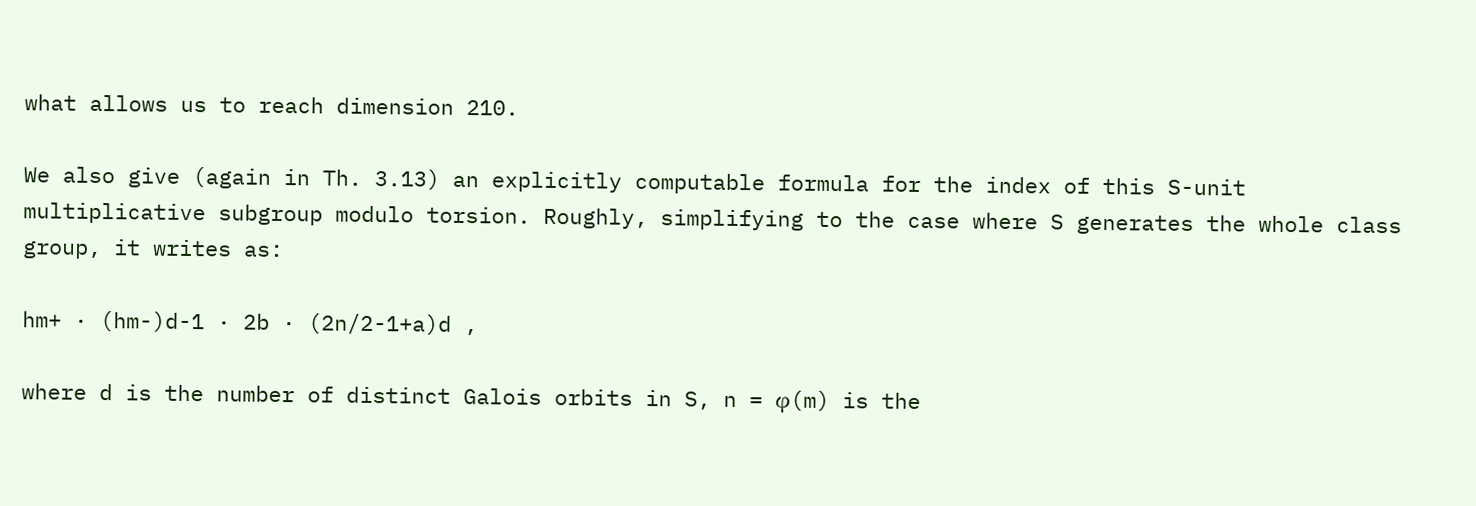what allows us to reach dimension 210.

We also give (again in Th. 3.13) an explicitly computable formula for the index of this S-unit multiplicative subgroup modulo torsion. Roughly, simplifying to the case where S generates the whole class group, it writes as:

hm+ · (hm-)d-1 · 2b · (2n/2-1+a)d ,

where d is the number of distinct Galois orbits in S, n = φ(m) is the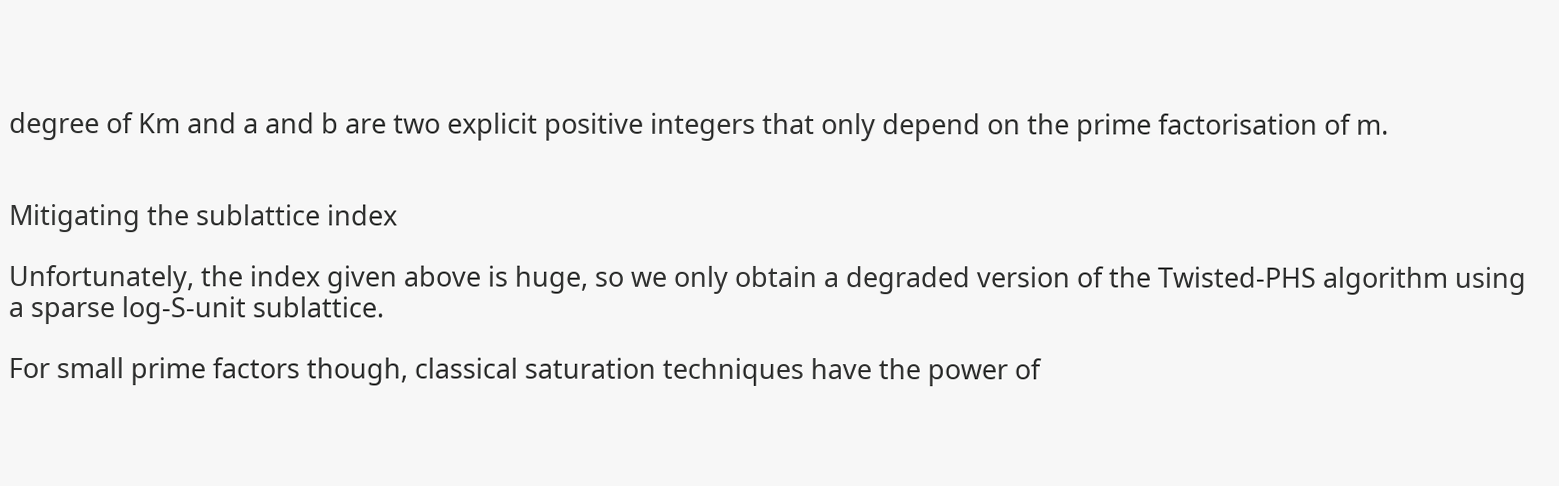degree of Km and a and b are two explicit positive integers that only depend on the prime factorisation of m.


Mitigating the sublattice index

Unfortunately, the index given above is huge, so we only obtain a degraded version of the Twisted-PHS algorithm using a sparse log-S-unit sublattice.

For small prime factors though, classical saturation techniques have the power of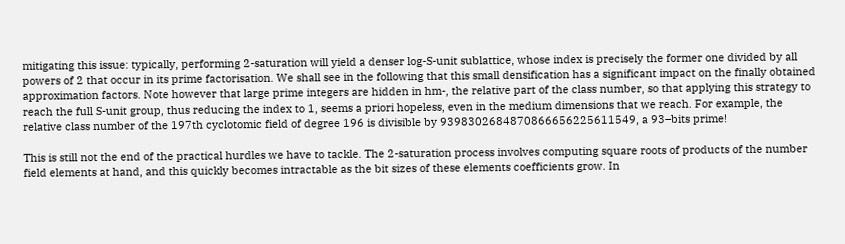mitigating this issue: typically, performing 2-saturation will yield a denser log-S-unit sublattice, whose index is precisely the former one divided by all powers of 2 that occur in its prime factorisation. We shall see in the following that this small densification has a significant impact on the finally obtained approximation factors. Note however that large prime integers are hidden in hm-, the relative part of the class number, so that applying this strategy to reach the full S-unit group, thus reducing the index to 1, seems a priori hopeless, even in the medium dimensions that we reach. For example, the relative class number of the 197th cyclotomic field of degree 196 is divisible by 9398302684870866656225611549, a 93–bits prime!

This is still not the end of the practical hurdles we have to tackle. The 2-saturation process involves computing square roots of products of the number field elements at hand, and this quickly becomes intractable as the bit sizes of these elements coefficients grow. In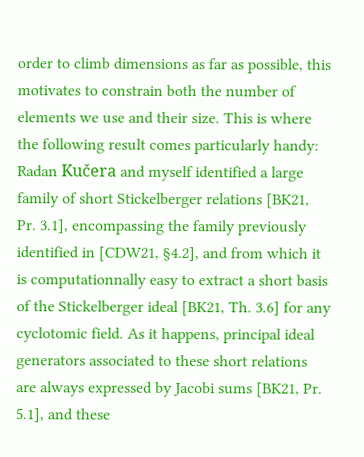order to climb dimensions as far as possible, this motivates to constrain both the number of elements we use and their size. This is where the following result comes particularly handy: Radan Kučera and myself identified a large family of short Stickelberger relations [BK21, Pr. 3.1], encompassing the family previously identified in [CDW21, §4.2], and from which it is computationnally easy to extract a short basis of the Stickelberger ideal [BK21, Th. 3.6] for any cyclotomic field. As it happens, principal ideal generators associated to these short relations are always expressed by Jacobi sums [BK21, Pr. 5.1], and these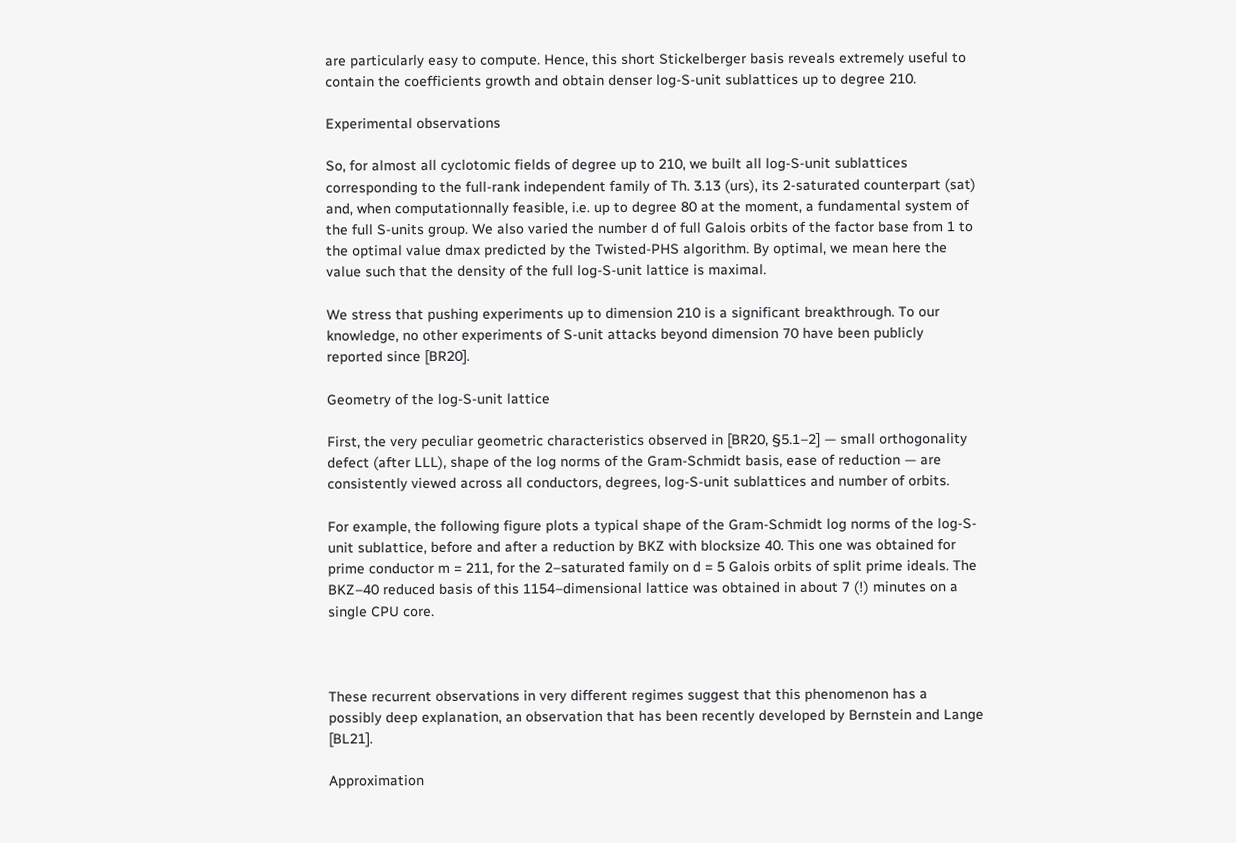are particularly easy to compute. Hence, this short Stickelberger basis reveals extremely useful to contain the coefficients growth and obtain denser log-S-unit sublattices up to degree 210.

Experimental observations

So, for almost all cyclotomic fields of degree up to 210, we built all log-S-unit sublattices corresponding to the full-rank independent family of Th. 3.13 (urs), its 2-saturated counterpart (sat) and, when computationnally feasible, i.e. up to degree 80 at the moment, a fundamental system of the full S-units group. We also varied the number d of full Galois orbits of the factor base from 1 to the optimal value dmax predicted by the Twisted-PHS algorithm. By optimal, we mean here the value such that the density of the full log-S-unit lattice is maximal.

We stress that pushing experiments up to dimension 210 is a significant breakthrough. To our knowledge, no other experiments of S-unit attacks beyond dimension 70 have been publicly reported since [BR20].

Geometry of the log-S-unit lattice

First, the very peculiar geometric characteristics observed in [BR20, §5.1–2] — small orthogonality defect (after LLL), shape of the log norms of the Gram-Schmidt basis, ease of reduction — are consistently viewed across all conductors, degrees, log-S-unit sublattices and number of orbits.

For example, the following figure plots a typical shape of the Gram-Schmidt log norms of the log-S-unit sublattice, before and after a reduction by BKZ with blocksize 40. This one was obtained for prime conductor m = 211, for the 2–saturated family on d = 5 Galois orbits of split prime ideals. The BKZ–40 reduced basis of this 1154–dimensional lattice was obtained in about 7 (!) minutes on a single CPU core.



These recurrent observations in very different regimes suggest that this phenomenon has a possibly deep explanation, an observation that has been recently developed by Bernstein and Lange [BL21].

Approximation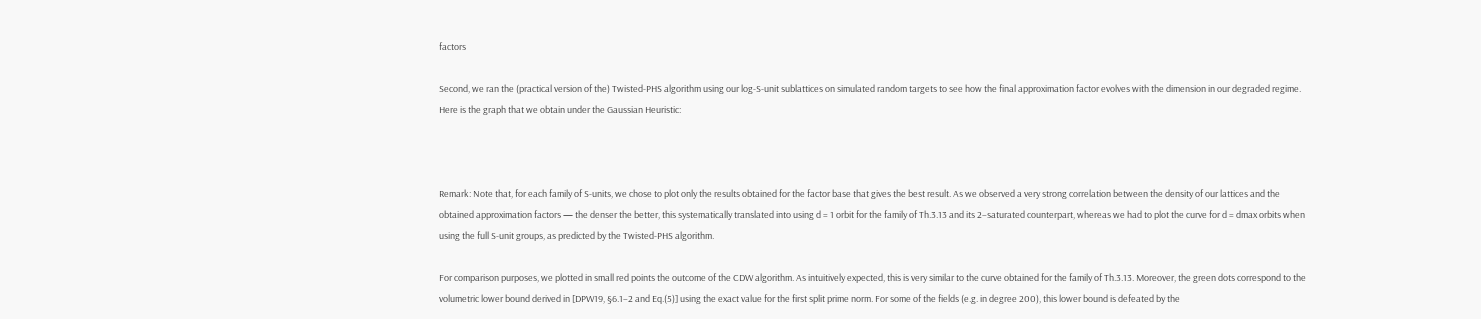factors

Second, we ran the (practical version of the) Twisted-PHS algorithm using our log-S-unit sublattices on simulated random targets to see how the final approximation factor evolves with the dimension in our degraded regime. Here is the graph that we obtain under the Gaussian Heuristic:



Remark: Note that, for each family of S-units, we chose to plot only the results obtained for the factor base that gives the best result. As we observed a very strong correlation between the density of our lattices and the obtained approximation factors — the denser the better, this systematically translated into using d = 1 orbit for the family of Th.3.13 and its 2–saturated counterpart, whereas we had to plot the curve for d = dmax orbits when using the full S-unit groups, as predicted by the Twisted-PHS algorithm.

For comparison purposes, we plotted in small red points the outcome of the CDW algorithm. As intuitively expected, this is very similar to the curve obtained for the family of Th.3.13. Moreover, the green dots correspond to the volumetric lower bound derived in [DPW19, §6.1–2 and Eq.(5)] using the exact value for the first split prime norm. For some of the fields (e.g. in degree 200), this lower bound is defeated by the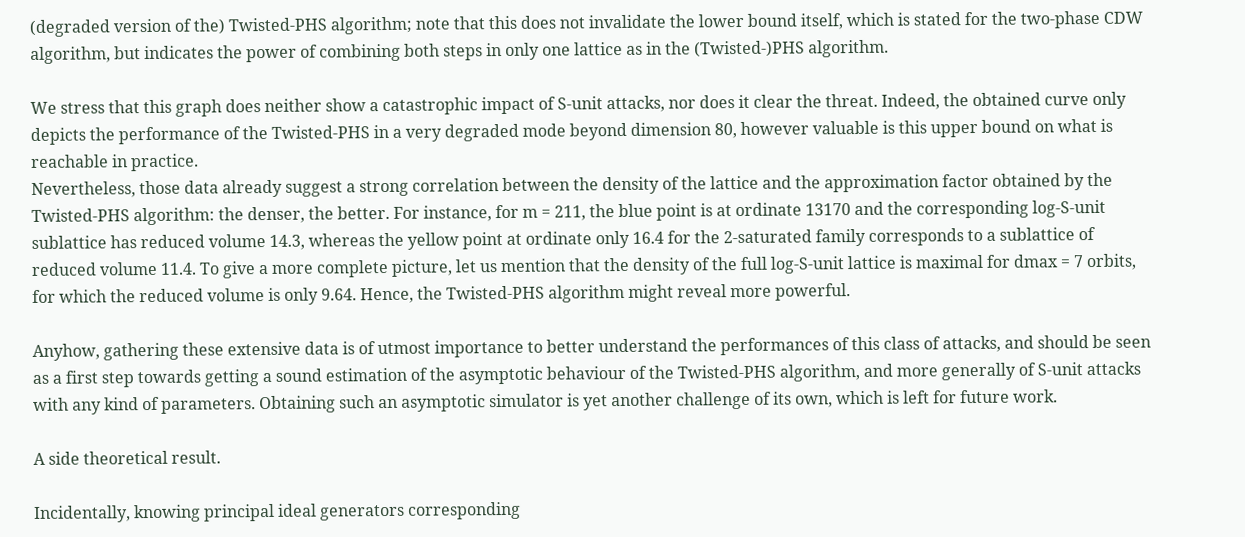(degraded version of the) Twisted-PHS algorithm; note that this does not invalidate the lower bound itself, which is stated for the two-phase CDW algorithm, but indicates the power of combining both steps in only one lattice as in the (Twisted-)PHS algorithm.

We stress that this graph does neither show a catastrophic impact of S-unit attacks, nor does it clear the threat. Indeed, the obtained curve only depicts the performance of the Twisted-PHS in a very degraded mode beyond dimension 80, however valuable is this upper bound on what is reachable in practice.
Nevertheless, those data already suggest a strong correlation between the density of the lattice and the approximation factor obtained by the Twisted-PHS algorithm: the denser, the better. For instance, for m = 211, the blue point is at ordinate 13170 and the corresponding log-S-unit sublattice has reduced volume 14.3, whereas the yellow point at ordinate only 16.4 for the 2-saturated family corresponds to a sublattice of reduced volume 11.4. To give a more complete picture, let us mention that the density of the full log-S-unit lattice is maximal for dmax = 7 orbits, for which the reduced volume is only 9.64. Hence, the Twisted-PHS algorithm might reveal more powerful.

Anyhow, gathering these extensive data is of utmost importance to better understand the performances of this class of attacks, and should be seen as a first step towards getting a sound estimation of the asymptotic behaviour of the Twisted-PHS algorithm, and more generally of S-unit attacks with any kind of parameters. Obtaining such an asymptotic simulator is yet another challenge of its own, which is left for future work.

A side theoretical result.

Incidentally, knowing principal ideal generators corresponding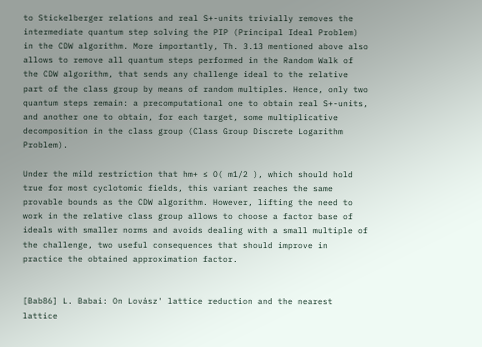to Stickelberger relations and real S+-units trivially removes the intermediate quantum step solving the PIP (Principal Ideal Problem) in the CDW algorithm. More importantly, Th. 3.13 mentioned above also allows to remove all quantum steps performed in the Random Walk of the CDW algorithm, that sends any challenge ideal to the relative part of the class group by means of random multiples. Hence, only two quantum steps remain: a precomputational one to obtain real S+-units, and another one to obtain, for each target, some multiplicative decomposition in the class group (Class Group Discrete Logarithm Problem).

Under the mild restriction that hm+ ≤ O( m1/2 ), which should hold true for most cyclotomic fields, this variant reaches the same provable bounds as the CDW algorithm. However, lifting the need to work in the relative class group allows to choose a factor base of ideals with smaller norms and avoids dealing with a small multiple of the challenge, two useful consequences that should improve in practice the obtained approximation factor.


[Bab86] L. Babai: On Lovász' lattice reduction and the nearest lattice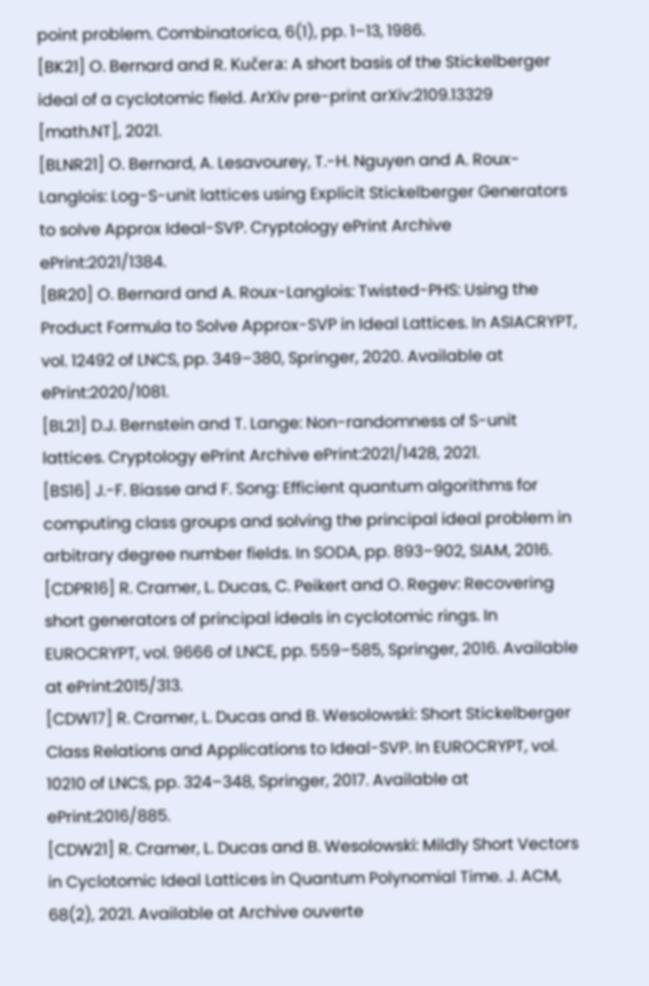point problem. Combinatorica, 6(1), pp. 1–13, 1986.
[BK21] O. Bernard and R. Kučera: A short basis of the Stickelberger ideal of a cyclotomic field. ArXiv pre-print arXiv:2109.13329 [math.NT], 2021.
[BLNR21] O. Bernard, A. Lesavourey, T.-H. Nguyen and A. Roux-Langlois: Log-S-unit lattices using Explicit Stickelberger Generators to solve Approx Ideal-SVP. Cryptology ePrint Archive ePrint:2021/1384.
[BR20] O. Bernard and A. Roux-Langlois: Twisted-PHS: Using the Product Formula to Solve Approx-SVP in Ideal Lattices. In ASIACRYPT, vol. 12492 of LNCS, pp. 349–380, Springer, 2020. Available at ePrint:2020/1081.
[BL21] D.J. Bernstein and T. Lange: Non-randomness of S-unit lattices. Cryptology ePrint Archive ePrint:2021/1428, 2021.
[BS16] J.-F. Biasse and F. Song: Efficient quantum algorithms for computing class groups and solving the principal ideal problem in arbitrary degree number fields. In SODA, pp. 893–902, SIAM, 2016.
[CDPR16] R. Cramer, L. Ducas, C. Peikert and O. Regev: Recovering short generators of principal ideals in cyclotomic rings. In EUROCRYPT, vol. 9666 of LNCE, pp. 559–585, Springer, 2016. Available at ePrint:2015/313.
[CDW17] R. Cramer, L. Ducas and B. Wesolowski: Short Stickelberger Class Relations and Applications to Ideal-SVP. In EUROCRYPT, vol. 10210 of LNCS, pp. 324–348, Springer, 2017. Available at ePrint:2016/885.
[CDW21] R. Cramer, L. Ducas and B. Wesolowski: Mildly Short Vectors in Cyclotomic Ideal Lattices in Quantum Polynomial Time. J. ACM, 68(2), 2021. Available at Archive ouverte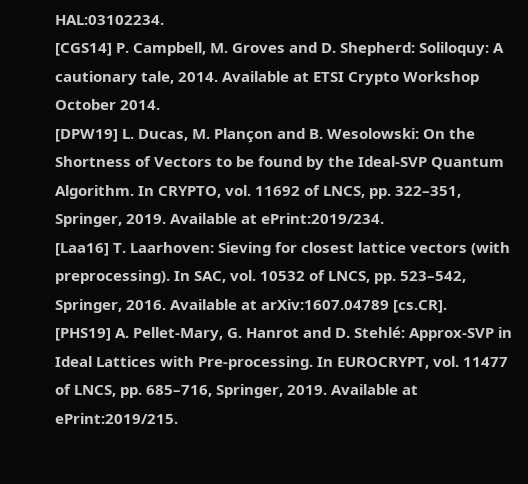HAL:03102234.
[CGS14] P. Campbell, M. Groves and D. Shepherd: Soliloquy: A cautionary tale, 2014. Available at ETSI Crypto Workshop October 2014.
[DPW19] L. Ducas, M. Plançon and B. Wesolowski: On the Shortness of Vectors to be found by the Ideal-SVP Quantum Algorithm. In CRYPTO, vol. 11692 of LNCS, pp. 322–351, Springer, 2019. Available at ePrint:2019/234.
[Laa16] T. Laarhoven: Sieving for closest lattice vectors (with preprocessing). In SAC, vol. 10532 of LNCS, pp. 523–542, Springer, 2016. Available at arXiv:1607.04789 [cs.CR].
[PHS19] A. Pellet-Mary, G. Hanrot and D. Stehlé: Approx-SVP in Ideal Lattices with Pre-processing. In EUROCRYPT, vol. 11477 of LNCS, pp. 685–716, Springer, 2019. Available at ePrint:2019/215.